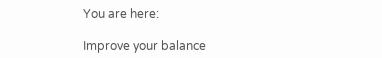You are here:

Improve your balance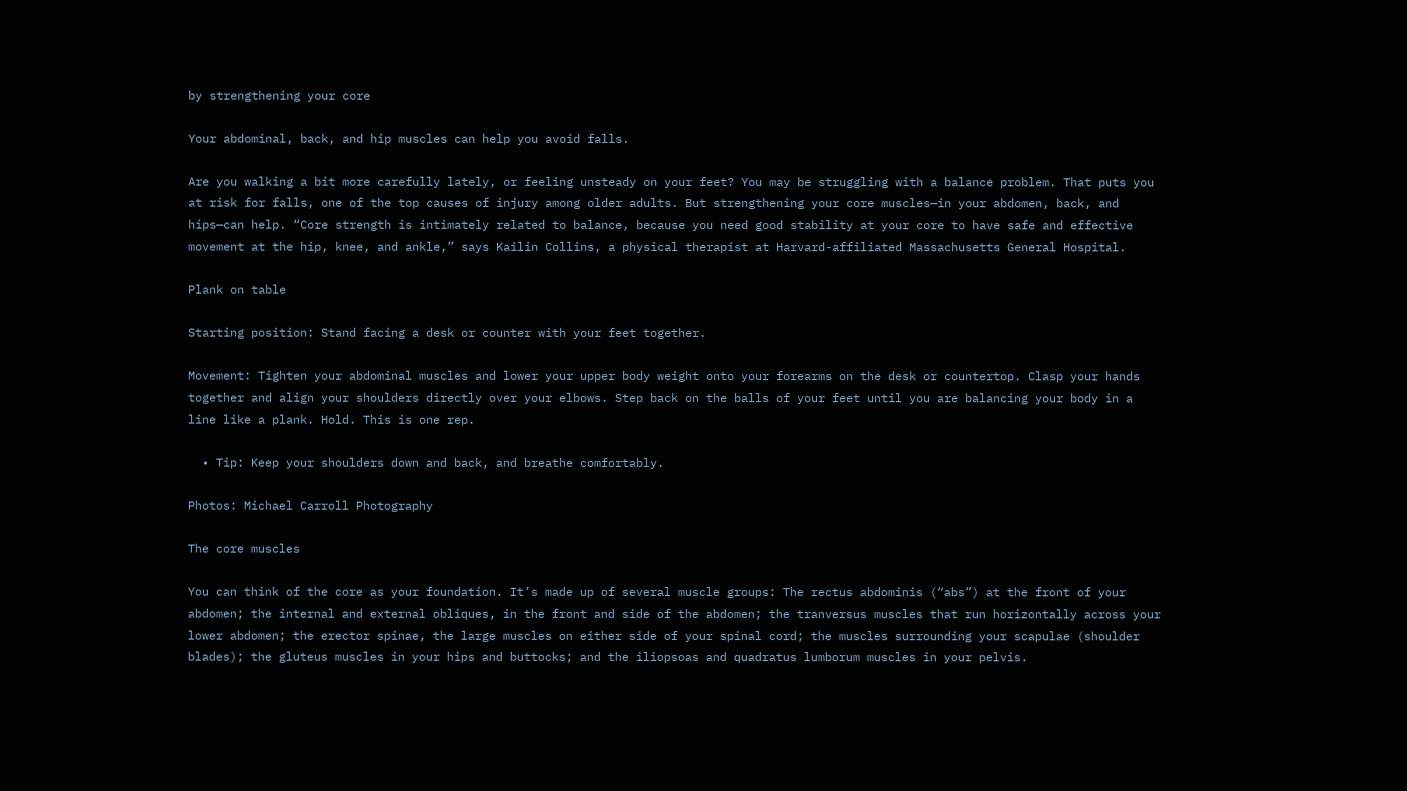by strengthening your core

Your abdominal, back, and hip muscles can help you avoid falls.

Are you walking a bit more carefully lately, or feeling unsteady on your feet? You may be struggling with a balance problem. That puts you at risk for falls, one of the top causes of injury among older adults. But strengthening your core muscles—in your abdomen, back, and hips—can help. “Core strength is intimately related to balance, because you need good stability at your core to have safe and effective movement at the hip, knee, and ankle,” says Kailin Collins, a physical therapist at Harvard-affiliated Massachusetts General Hospital.

Plank on table

Starting position: Stand facing a desk or counter with your feet together.

Movement: Tighten your abdominal muscles and lower your upper body weight onto your forearms on the desk or countertop. Clasp your hands together and align your shoulders directly over your elbows. Step back on the balls of your feet until you are balancing your body in a line like a plank. Hold. This is one rep.

  • Tip: Keep your shoulders down and back, and breathe comfortably.

Photos: Michael Carroll Photography

The core muscles

You can think of the core as your foundation. It’s made up of several muscle groups: The rectus abdominis (“abs”) at the front of your abdomen; the internal and external obliques, in the front and side of the abdomen; the tranversus muscles that run horizontally across your lower abdomen; the erector spinae, the large muscles on either side of your spinal cord; the muscles surrounding your scapulae (shoulder blades); the gluteus muscles in your hips and buttocks; and the iliopsoas and quadratus lumborum muscles in your pelvis.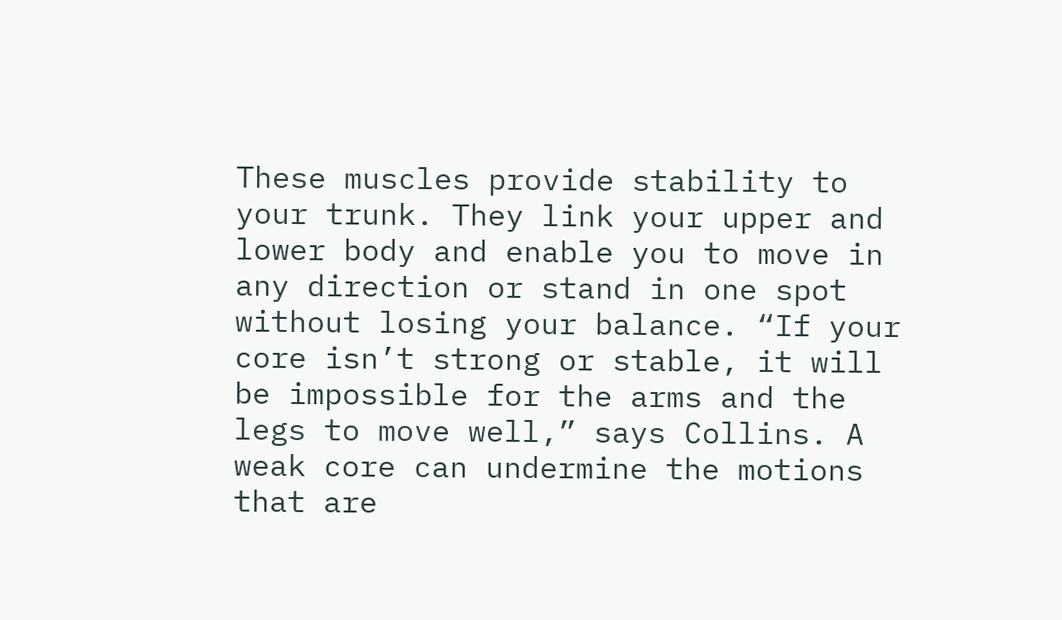These muscles provide stability to your trunk. They link your upper and lower body and enable you to move in any direction or stand in one spot without losing your balance. “If your core isn’t strong or stable, it will be impossible for the arms and the legs to move well,” says Collins. A weak core can undermine the motions that are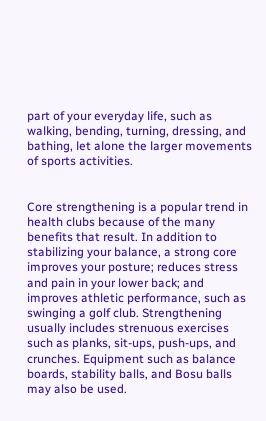part of your everyday life, such as walking, bending, turning, dressing, and bathing, let alone the larger movements of sports activities.


Core strengthening is a popular trend in health clubs because of the many benefits that result. In addition to stabilizing your balance, a strong core improves your posture; reduces stress and pain in your lower back; and improves athletic performance, such as swinging a golf club. Strengthening usually includes strenuous exercises such as planks, sit-ups, push-ups, and crunches. Equipment such as balance boards, stability balls, and Bosu balls may also be used.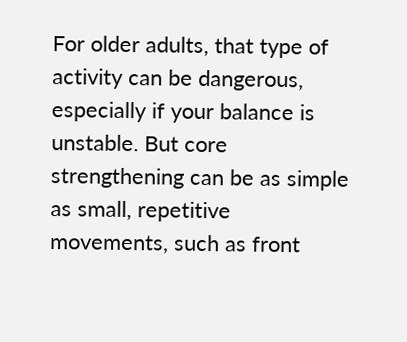For older adults, that type of activity can be dangerous, especially if your balance is unstable. But core strengthening can be as simple as small, repetitive movements, such as front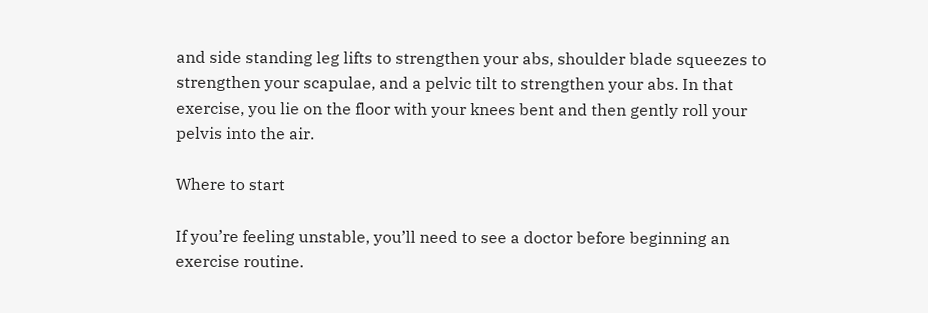and side standing leg lifts to strengthen your abs, shoulder blade squeezes to strengthen your scapulae, and a pelvic tilt to strengthen your abs. In that exercise, you lie on the floor with your knees bent and then gently roll your pelvis into the air.

Where to start

If you’re feeling unstable, you’ll need to see a doctor before beginning an exercise routine.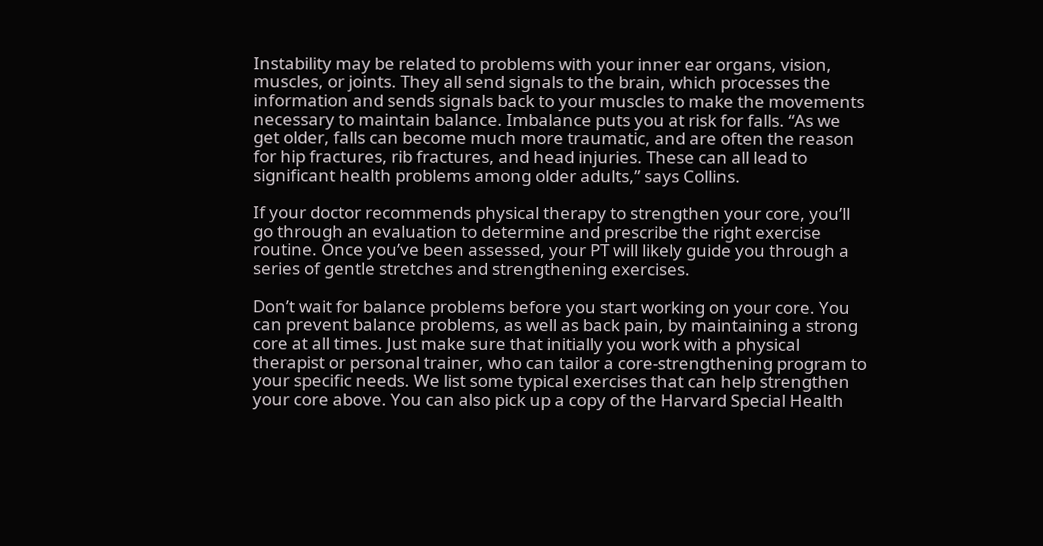Instability may be related to problems with your inner ear organs, vision, muscles, or joints. They all send signals to the brain, which processes the information and sends signals back to your muscles to make the movements necessary to maintain balance. Imbalance puts you at risk for falls. “As we get older, falls can become much more traumatic, and are often the reason for hip fractures, rib fractures, and head injuries. These can all lead to significant health problems among older adults,” says Collins.

If your doctor recommends physical therapy to strengthen your core, you’ll go through an evaluation to determine and prescribe the right exercise routine. Once you’ve been assessed, your PT will likely guide you through a series of gentle stretches and strengthening exercises.

Don’t wait for balance problems before you start working on your core. You can prevent balance problems, as well as back pain, by maintaining a strong core at all times. Just make sure that initially you work with a physical therapist or personal trainer, who can tailor a core-strengthening program to your specific needs. We list some typical exercises that can help strengthen your core above. You can also pick up a copy of the Harvard Special Health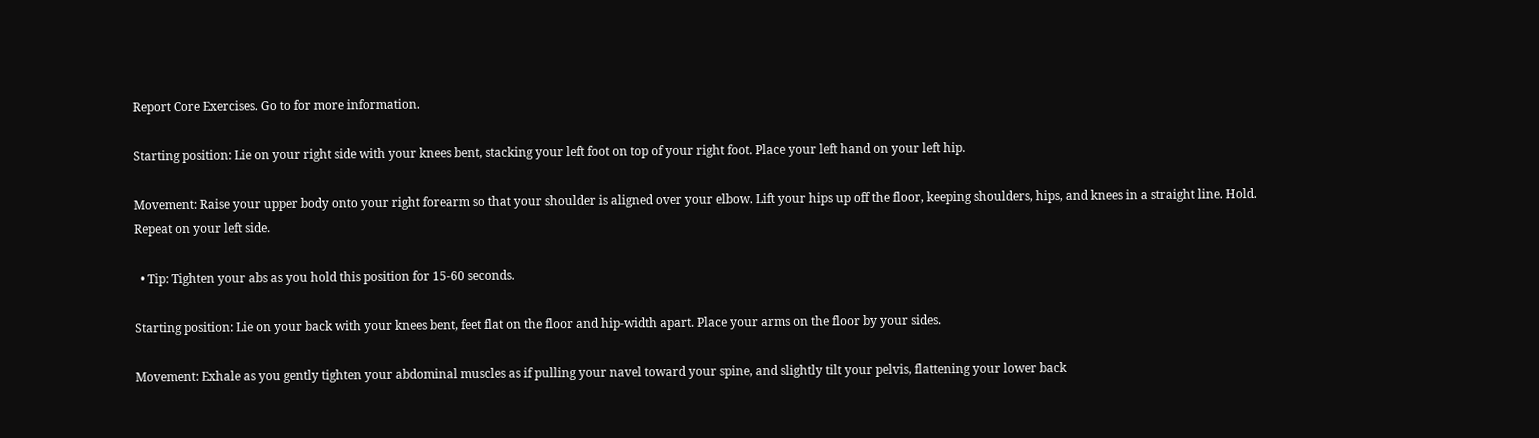Report Core Exercises. Go to for more information.

Starting position: Lie on your right side with your knees bent, stacking your left foot on top of your right foot. Place your left hand on your left hip.

Movement: Raise your upper body onto your right forearm so that your shoulder is aligned over your elbow. Lift your hips up off the floor, keeping shoulders, hips, and knees in a straight line. Hold. Repeat on your left side.

  • Tip: Tighten your abs as you hold this position for 15-60 seconds.

Starting position: Lie on your back with your knees bent, feet flat on the floor and hip-width apart. Place your arms on the floor by your sides.

Movement: Exhale as you gently tighten your abdominal muscles as if pulling your navel toward your spine, and slightly tilt your pelvis, flattening your lower back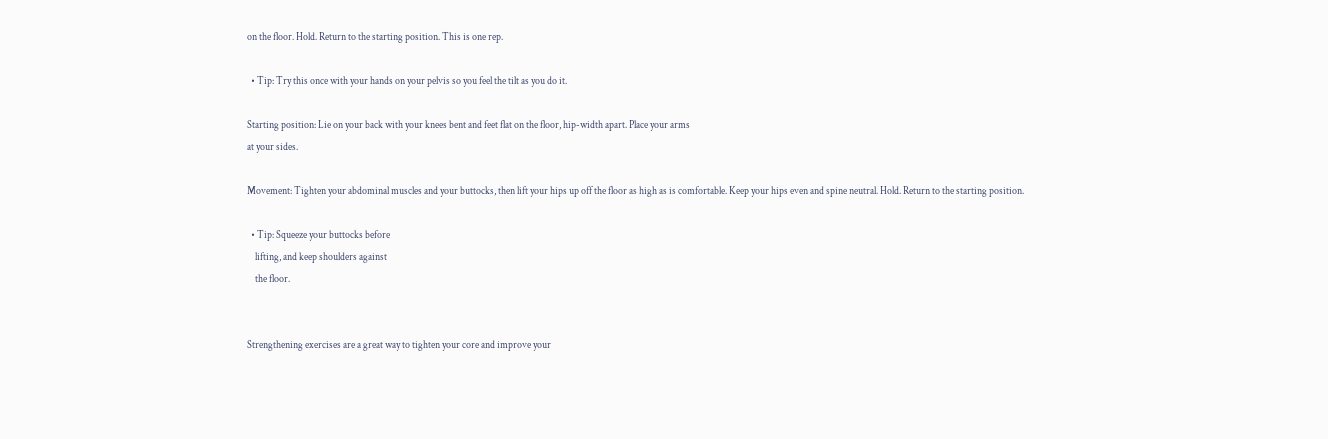on the floor. Hold. Return to the starting position. This is one rep.

  • Tip: Try this once with your hands on your pelvis so you feel the tilt as you do it.

Starting position: Lie on your back with your knees bent and feet flat on the floor, hip-width apart. Place your arms
at your sides.

Movement: Tighten your abdominal muscles and your buttocks, then lift your hips up off the floor as high as is comfortable. Keep your hips even and spine neutral. Hold. Return to the starting position.

  • Tip: Squeeze your buttocks before
    lifting, and keep shoulders against
    the floor.


Strengthening exercises are a great way to tighten your core and improve your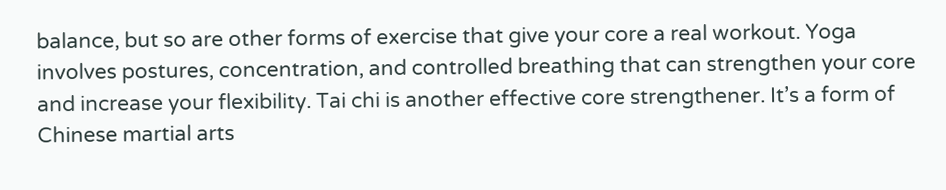balance, but so are other forms of exercise that give your core a real workout. Yoga involves postures, concentration, and controlled breathing that can strengthen your core and increase your flexibility. Tai chi is another effective core strengthener. It’s a form of Chinese martial arts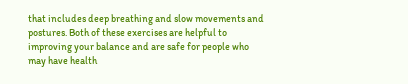that includes deep breathing and slow movements and postures. Both of these exercises are helpful to improving your balance and are safe for people who may have health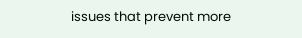issues that prevent more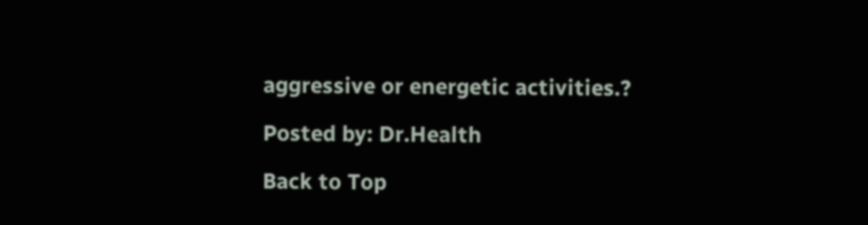aggressive or energetic activities.?

Posted by: Dr.Health

Back to Top